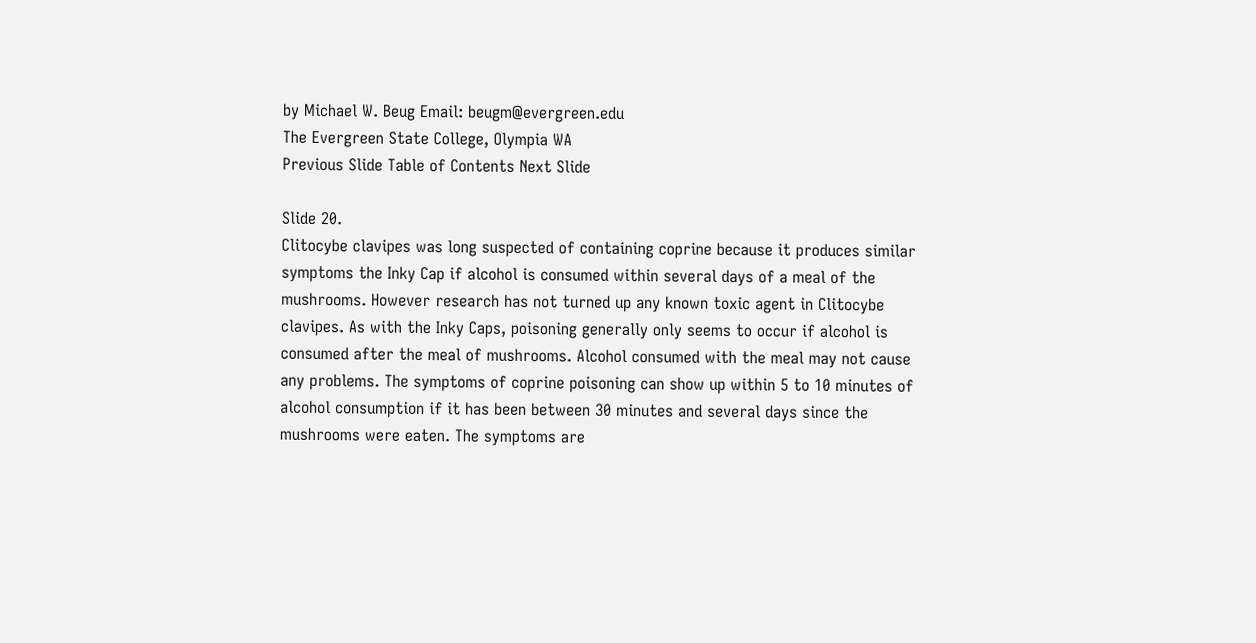by Michael W. Beug Email: beugm@evergreen.edu
The Evergreen State College, Olympia WA
Previous Slide Table of Contents Next Slide

Slide 20.
Clitocybe clavipes was long suspected of containing coprine because it produces similar symptoms the Inky Cap if alcohol is consumed within several days of a meal of the mushrooms. However research has not turned up any known toxic agent in Clitocybe clavipes. As with the Inky Caps, poisoning generally only seems to occur if alcohol is consumed after the meal of mushrooms. Alcohol consumed with the meal may not cause any problems. The symptoms of coprine poisoning can show up within 5 to 10 minutes of alcohol consumption if it has been between 30 minutes and several days since the mushrooms were eaten. The symptoms are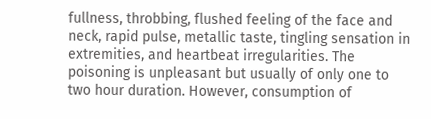fullness, throbbing, flushed feeling of the face and neck, rapid pulse, metallic taste, tingling sensation in extremities, and heartbeat irregularities. The poisoning is unpleasant but usually of only one to two hour duration. However, consumption of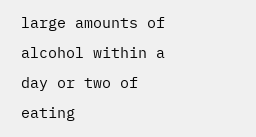large amounts of alcohol within a day or two of eating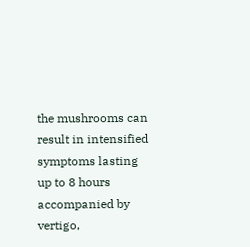the mushrooms can result in intensified symptoms lasting up to 8 hours accompanied by vertigo,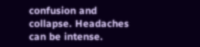confusion and collapse. Headaches can be intense.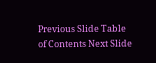Previous Slide Table of Contents Next Slide